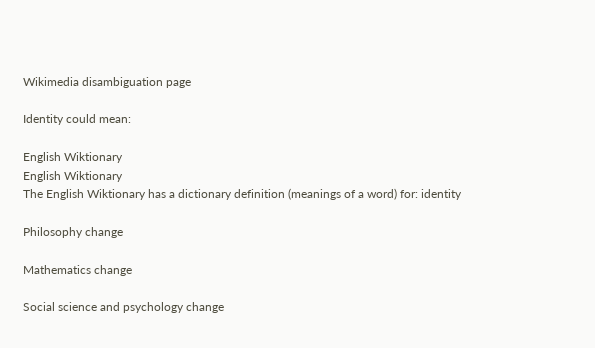Wikimedia disambiguation page

Identity could mean:

English Wiktionary
English Wiktionary
The English Wiktionary has a dictionary definition (meanings of a word) for: identity

Philosophy change

Mathematics change

Social science and psychology change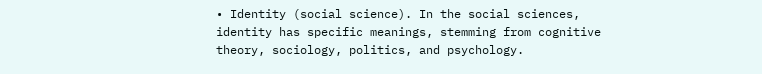• Identity (social science). In the social sciences, identity has specific meanings, stemming from cognitive theory, sociology, politics, and psychology.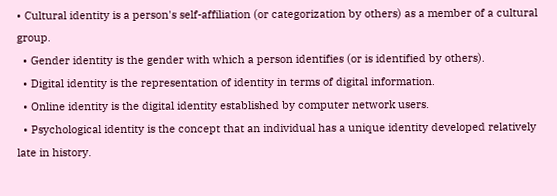• Cultural identity is a person's self-affiliation (or categorization by others) as a member of a cultural group.
  • Gender identity is the gender with which a person identifies (or is identified by others).
  • Digital identity is the representation of identity in terms of digital information.
  • Online identity is the digital identity established by computer network users.
  • Psychological identity is the concept that an individual has a unique identity developed relatively late in history.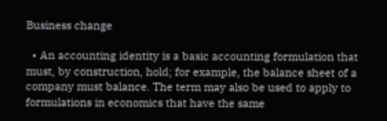Business change

  • An accounting identity is a basic accounting formulation that must, by construction, hold; for example, the balance sheet of a company must balance. The term may also be used to apply to formulations in economics that have the same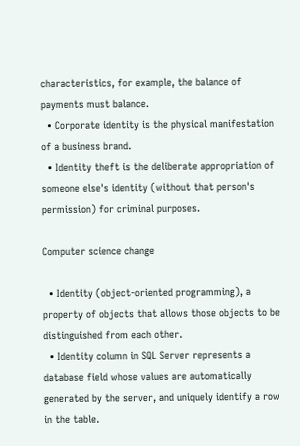characteristics, for example, the balance of payments must balance.
  • Corporate identity is the physical manifestation of a business brand.
  • Identity theft is the deliberate appropriation of someone else's identity (without that person's permission) for criminal purposes.

Computer science change

  • Identity (object-oriented programming), a property of objects that allows those objects to be distinguished from each other.
  • Identity column in SQL Server represents a database field whose values are automatically generated by the server, and uniquely identify a row in the table.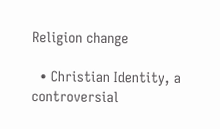Religion change

  • Christian Identity, a controversial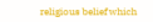religious belief which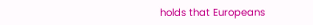holds that Europeans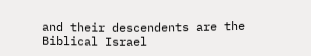and their descendents are the Biblical Israel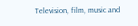Television, film, music and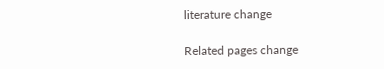literature change

Related pages change